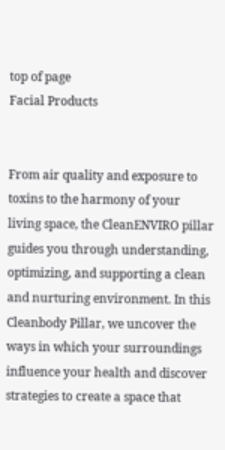top of page
Facial Products


From air quality and exposure to toxins to the harmony of your living space, the CleanENVIRO pillar guides you through understanding, optimizing, and supporting a clean and nurturing environment. In this Cleanbody Pillar, we uncover the ways in which your surroundings influence your health and discover strategies to create a space that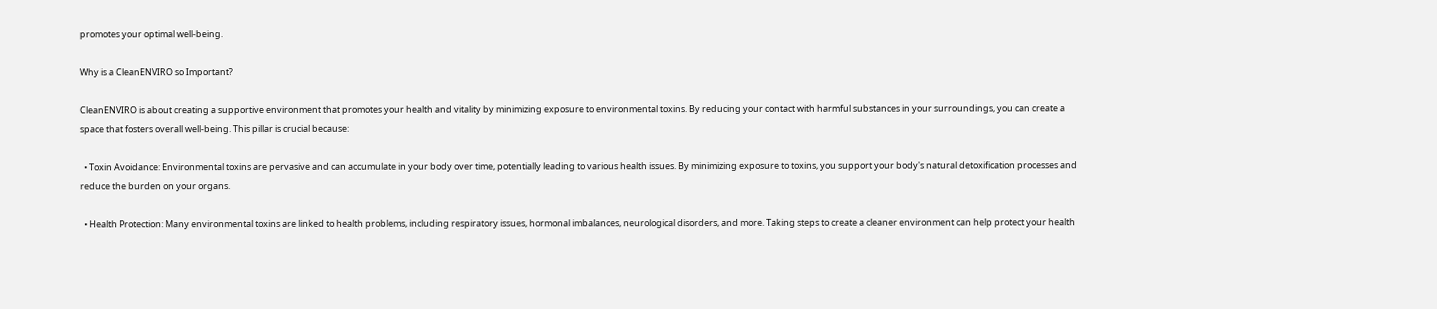promotes your optimal well-being.

Why is a CleanENVIRO so Important?

CleanENVIRO is about creating a supportive environment that promotes your health and vitality by minimizing exposure to environmental toxins. By reducing your contact with harmful substances in your surroundings, you can create a space that fosters overall well-being. This pillar is crucial because:

  • Toxin Avoidance: Environmental toxins are pervasive and can accumulate in your body over time, potentially leading to various health issues. By minimizing exposure to toxins, you support your body's natural detoxification processes and reduce the burden on your organs.

  • Health Protection: Many environmental toxins are linked to health problems, including respiratory issues, hormonal imbalances, neurological disorders, and more. Taking steps to create a cleaner environment can help protect your health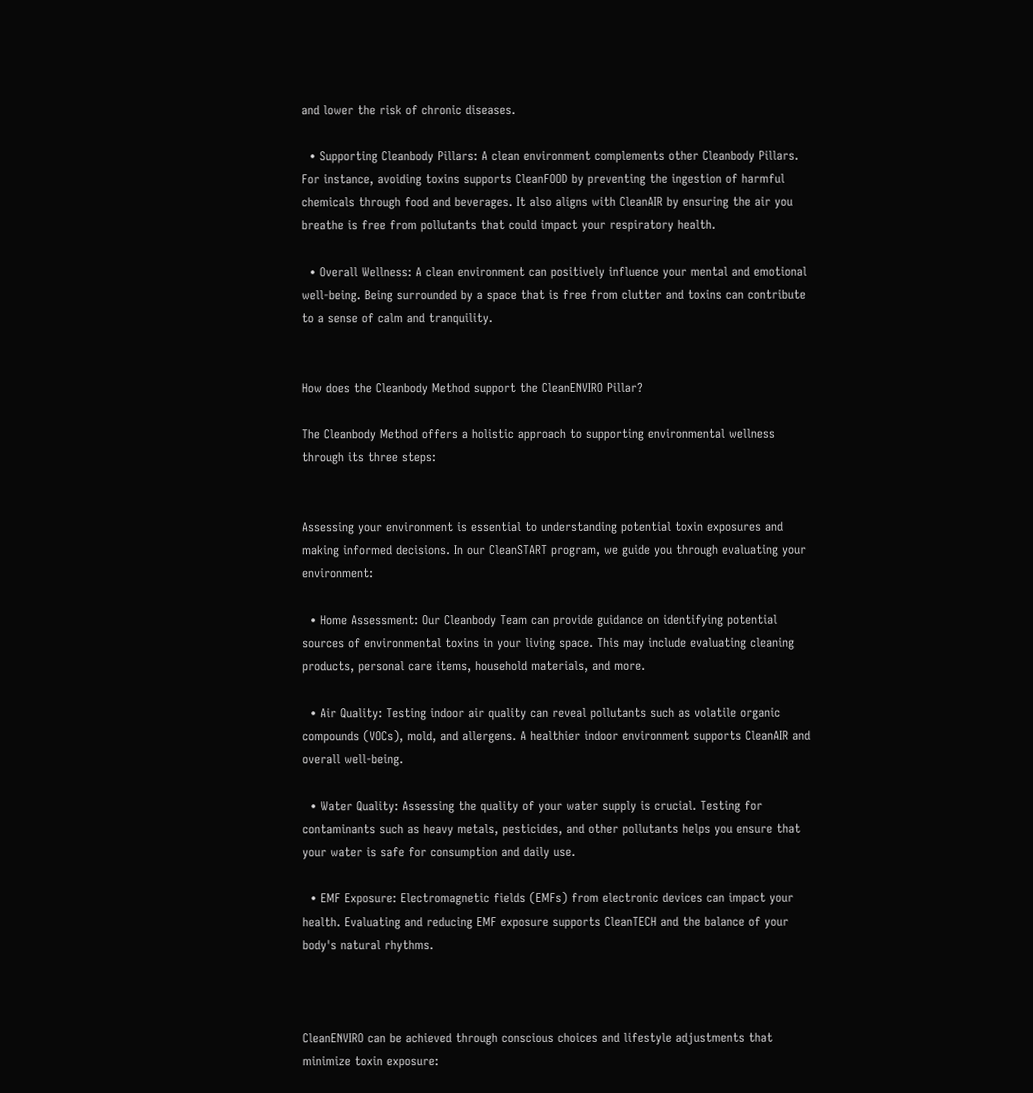and lower the risk of chronic diseases.

  • Supporting Cleanbody Pillars: A clean environment complements other Cleanbody Pillars. For instance, avoiding toxins supports CleanFOOD by preventing the ingestion of harmful chemicals through food and beverages. It also aligns with CleanAIR by ensuring the air you breathe is free from pollutants that could impact your respiratory health.

  • Overall Wellness: A clean environment can positively influence your mental and emotional well-being. Being surrounded by a space that is free from clutter and toxins can contribute to a sense of calm and tranquility.


How does the Cleanbody Method support the CleanENVIRO Pillar?

The Cleanbody Method offers a holistic approach to supporting environmental wellness through its three steps:


Assessing your environment is essential to understanding potential toxin exposures and making informed decisions. In our CleanSTART program, we guide you through evaluating your environment:

  • Home Assessment: Our Cleanbody Team can provide guidance on identifying potential sources of environmental toxins in your living space. This may include evaluating cleaning products, personal care items, household materials, and more.

  • Air Quality: Testing indoor air quality can reveal pollutants such as volatile organic compounds (VOCs), mold, and allergens. A healthier indoor environment supports CleanAIR and overall well-being.

  • Water Quality: Assessing the quality of your water supply is crucial. Testing for contaminants such as heavy metals, pesticides, and other pollutants helps you ensure that your water is safe for consumption and daily use.

  • EMF Exposure: Electromagnetic fields (EMFs) from electronic devices can impact your health. Evaluating and reducing EMF exposure supports CleanTECH and the balance of your body's natural rhythms.



CleanENVIRO can be achieved through conscious choices and lifestyle adjustments that minimize toxin exposure: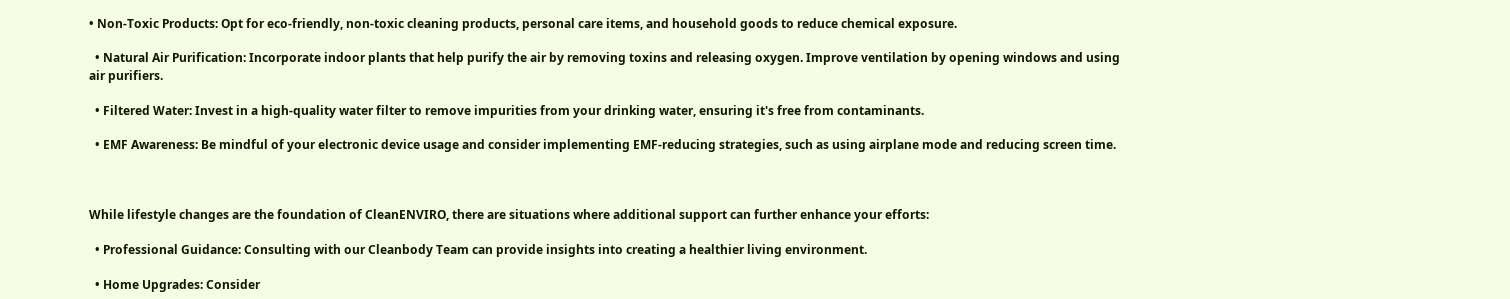• Non-Toxic Products: Opt for eco-friendly, non-toxic cleaning products, personal care items, and household goods to reduce chemical exposure.

  • Natural Air Purification: Incorporate indoor plants that help purify the air by removing toxins and releasing oxygen. Improve ventilation by opening windows and using air purifiers.

  • Filtered Water: Invest in a high-quality water filter to remove impurities from your drinking water, ensuring it's free from contaminants.

  • EMF Awareness: Be mindful of your electronic device usage and consider implementing EMF-reducing strategies, such as using airplane mode and reducing screen time.



While lifestyle changes are the foundation of CleanENVIRO, there are situations where additional support can further enhance your efforts:

  • Professional Guidance: Consulting with our Cleanbody Team can provide insights into creating a healthier living environment.

  • Home Upgrades: Consider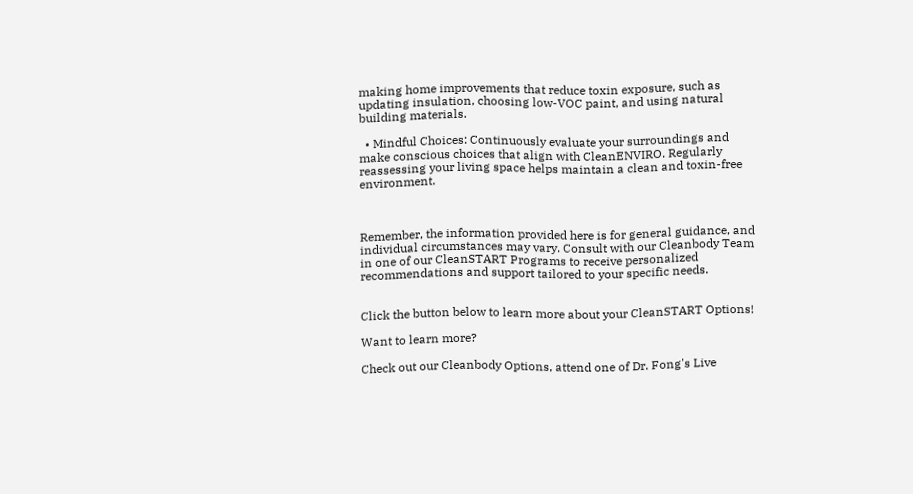making home improvements that reduce toxin exposure, such as updating insulation, choosing low-VOC paint, and using natural building materials.

  • Mindful Choices: Continuously evaluate your surroundings and make conscious choices that align with CleanENVIRO. Regularly reassessing your living space helps maintain a clean and toxin-free environment.



Remember, the information provided here is for general guidance, and individual circumstances may vary. Consult with our Cleanbody Team in one of our CleanSTART Programs to receive personalized recommendations and support tailored to your specific needs.


Click the button below to learn more about your CleanSTART Options!

Want to learn more?

Check out our Cleanbody Options, attend one of Dr. Fong's Live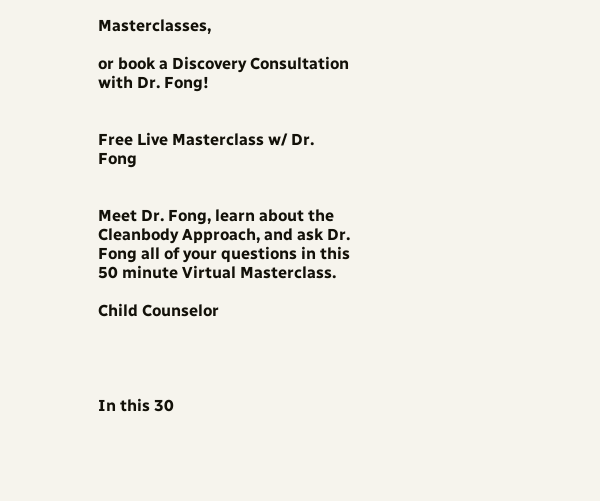Masterclasses,

or book a Discovery Consultation with Dr. Fong!


Free Live Masterclass w/ Dr. Fong


Meet Dr. Fong, learn about the Cleanbody Approach, and ask Dr. Fong all of your questions in this 50 minute Virtual Masterclass.

Child Counselor




In this 30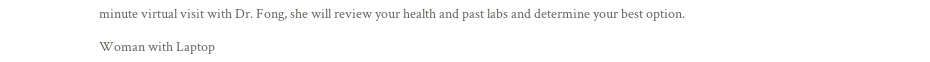minute virtual visit with Dr. Fong, she will review your health and past labs and determine your best option.

Woman with Laptop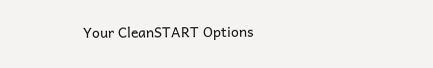Your CleanSTART Options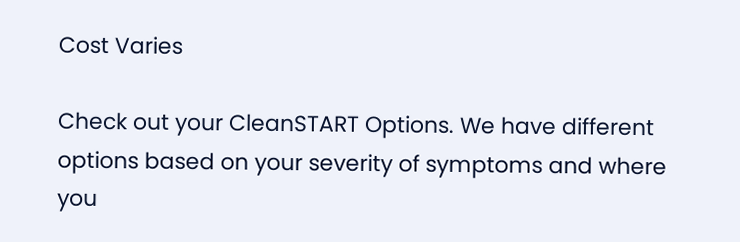Cost Varies

Check out your CleanSTART Options. We have different options based on your severity of symptoms and where you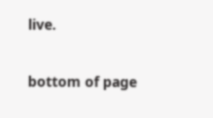live.

bottom of page